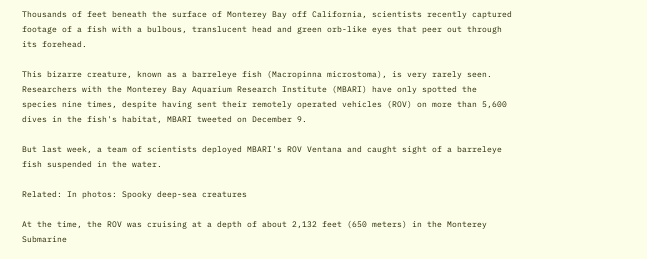Thousands of feet beneath the surface of Monterey Bay off California, scientists recently captured footage of a fish with a bulbous, translucent head and green orb-like eyes that peer out through its forehead.

This bizarre creature, known as a barreleye fish (Macropinna microstoma), is very rarely seen. Researchers with the Monterey Bay Aquarium Research Institute (MBARI) have only spotted the species nine times, despite having sent their remotely operated vehicles (ROV) on more than 5,600 dives in the fish's habitat, MBARI tweeted on December 9.

But last week, a team of scientists deployed MBARI's ROV Ventana and caught sight of a barreleye fish suspended in the water.

Related: In photos: Spooky deep-sea creatures

At the time, the ROV was cruising at a depth of about 2,132 feet (650 meters) in the Monterey Submarine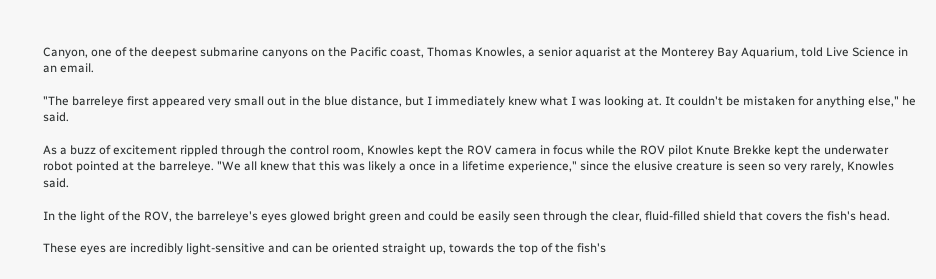Canyon, one of the deepest submarine canyons on the Pacific coast, Thomas Knowles, a senior aquarist at the Monterey Bay Aquarium, told Live Science in an email.

"The barreleye first appeared very small out in the blue distance, but I immediately knew what I was looking at. It couldn't be mistaken for anything else," he said.

As a buzz of excitement rippled through the control room, Knowles kept the ROV camera in focus while the ROV pilot Knute Brekke kept the underwater robot pointed at the barreleye. "We all knew that this was likely a once in a lifetime experience," since the elusive creature is seen so very rarely, Knowles said.

In the light of the ROV, the barreleye's eyes glowed bright green and could be easily seen through the clear, fluid-filled shield that covers the fish's head.

These eyes are incredibly light-sensitive and can be oriented straight up, towards the top of the fish's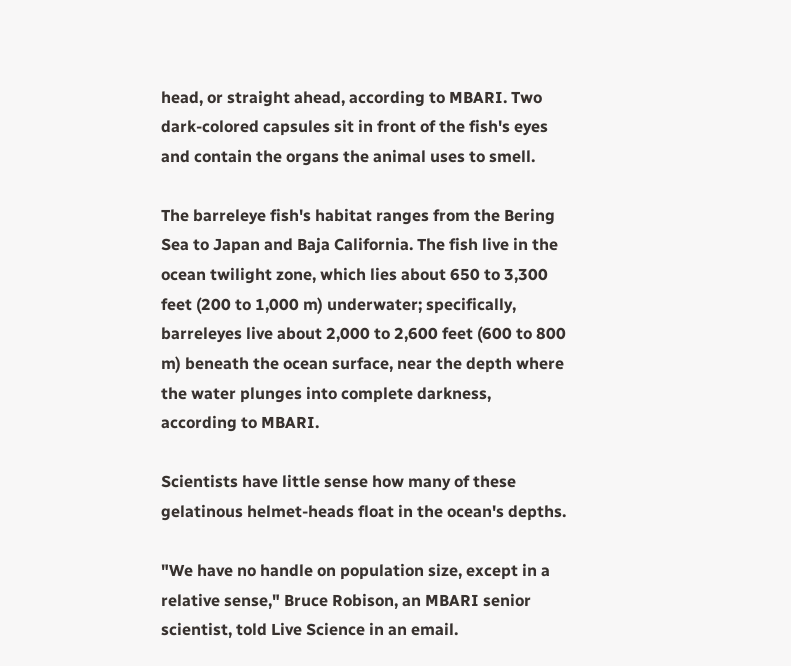head, or straight ahead, according to MBARI. Two dark-colored capsules sit in front of the fish's eyes and contain the organs the animal uses to smell.

The barreleye fish's habitat ranges from the Bering Sea to Japan and Baja California. The fish live in the ocean twilight zone, which lies about 650 to 3,300 feet (200 to 1,000 m) underwater; specifically, barreleyes live about 2,000 to 2,600 feet (600 to 800 m) beneath the ocean surface, near the depth where the water plunges into complete darkness, according to MBARI.

Scientists have little sense how many of these gelatinous helmet-heads float in the ocean's depths.

"We have no handle on population size, except in a relative sense," Bruce Robison, an MBARI senior scientist, told Live Science in an email.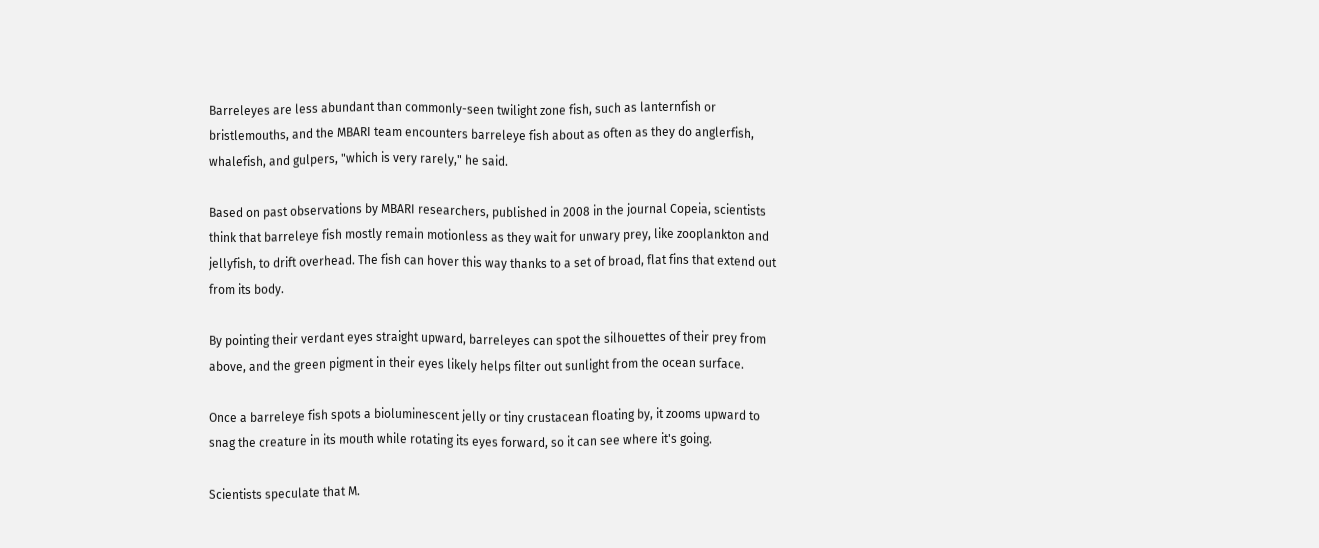Barreleyes are less abundant than commonly-seen twilight zone fish, such as lanternfish or bristlemouths, and the MBARI team encounters barreleye fish about as often as they do anglerfish, whalefish, and gulpers, "which is very rarely," he said.

Based on past observations by MBARI researchers, published in 2008 in the journal Copeia, scientists think that barreleye fish mostly remain motionless as they wait for unwary prey, like zooplankton and jellyfish, to drift overhead. The fish can hover this way thanks to a set of broad, flat fins that extend out from its body.

By pointing their verdant eyes straight upward, barreleyes can spot the silhouettes of their prey from above, and the green pigment in their eyes likely helps filter out sunlight from the ocean surface.

Once a barreleye fish spots a bioluminescent jelly or tiny crustacean floating by, it zooms upward to snag the creature in its mouth while rotating its eyes forward, so it can see where it's going.

Scientists speculate that M.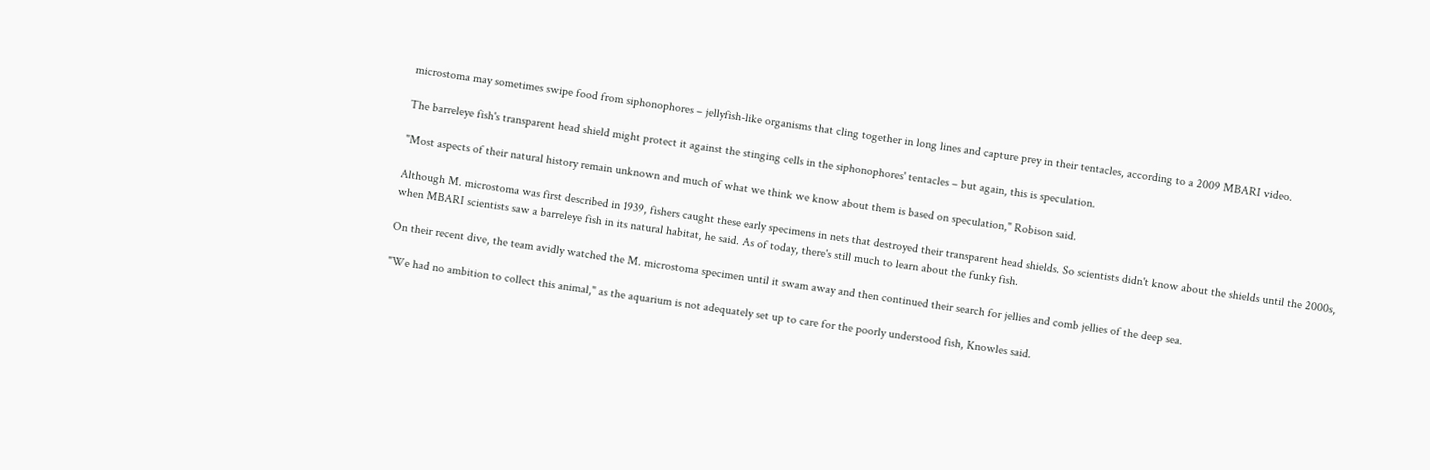microstoma may sometimes swipe food from siphonophores – jellyfish-like organisms that cling together in long lines and capture prey in their tentacles, according to a 2009 MBARI video.

The barreleye fish's transparent head shield might protect it against the stinging cells in the siphonophores' tentacles – but again, this is speculation.

"Most aspects of their natural history remain unknown and much of what we think we know about them is based on speculation," Robison said.

Although M. microstoma was first described in 1939, fishers caught these early specimens in nets that destroyed their transparent head shields. So scientists didn't know about the shields until the 2000s, when MBARI scientists saw a barreleye fish in its natural habitat, he said. As of today, there's still much to learn about the funky fish.

On their recent dive, the team avidly watched the M. microstoma specimen until it swam away and then continued their search for jellies and comb jellies of the deep sea.

"We had no ambition to collect this animal," as the aquarium is not adequately set up to care for the poorly understood fish, Knowles said.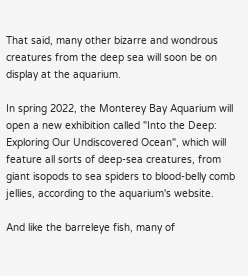That said, many other bizarre and wondrous creatures from the deep sea will soon be on display at the aquarium.

In spring 2022, the Monterey Bay Aquarium will open a new exhibition called "Into the Deep: Exploring Our Undiscovered Ocean", which will feature all sorts of deep-sea creatures, from giant isopods to sea spiders to blood-belly comb jellies, according to the aquarium's website.

And like the barreleye fish, many of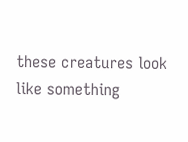these creatures look like something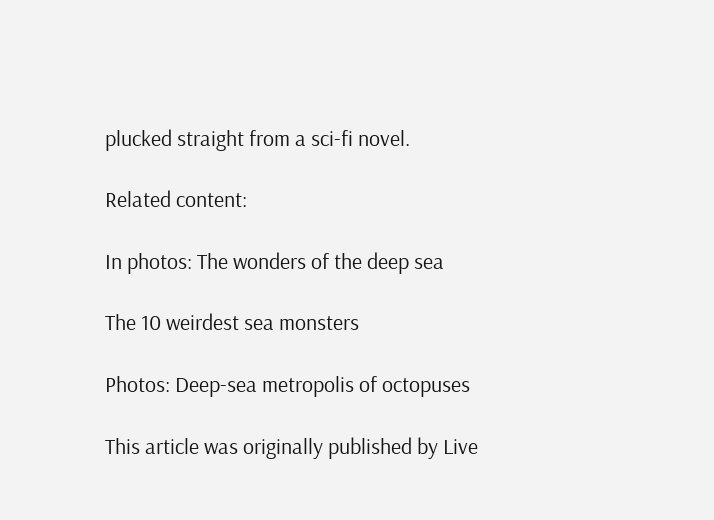plucked straight from a sci-fi novel.

Related content:

In photos: The wonders of the deep sea

The 10 weirdest sea monsters

Photos: Deep-sea metropolis of octopuses

This article was originally published by Live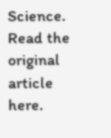Science. Read the original article here.